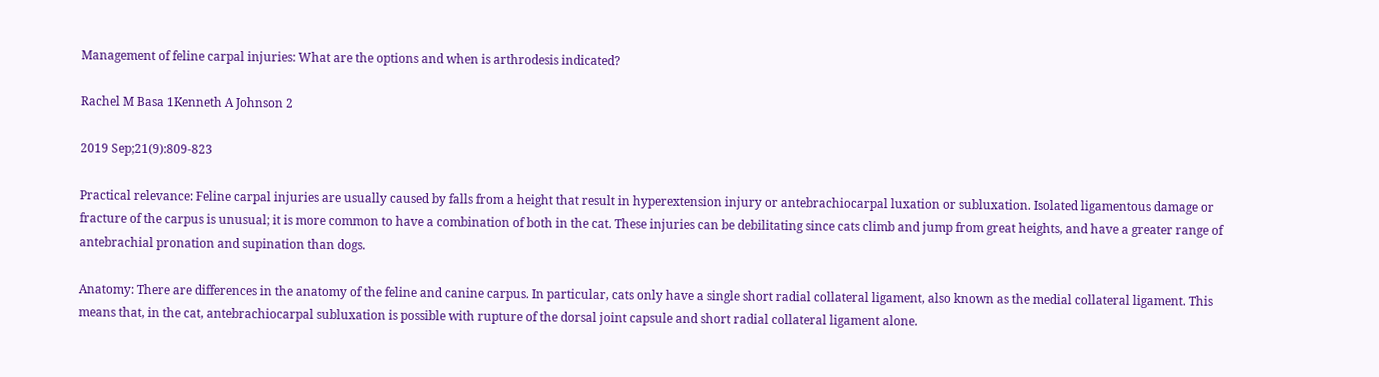Management of feline carpal injuries: What are the options and when is arthrodesis indicated?

Rachel M Basa 1Kenneth A Johnson 2

2019 Sep;21(9):809-823

Practical relevance: Feline carpal injuries are usually caused by falls from a height that result in hyperextension injury or antebrachiocarpal luxation or subluxation. Isolated ligamentous damage or fracture of the carpus is unusual; it is more common to have a combination of both in the cat. These injuries can be debilitating since cats climb and jump from great heights, and have a greater range of antebrachial pronation and supination than dogs.

Anatomy: There are differences in the anatomy of the feline and canine carpus. In particular, cats only have a single short radial collateral ligament, also known as the medial collateral ligament. This means that, in the cat, antebrachiocarpal subluxation is possible with rupture of the dorsal joint capsule and short radial collateral ligament alone.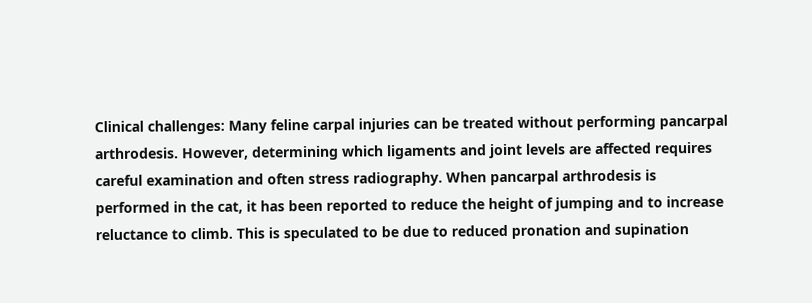Clinical challenges: Many feline carpal injuries can be treated without performing pancarpal arthrodesis. However, determining which ligaments and joint levels are affected requires careful examination and often stress radiography. When pancarpal arthrodesis is performed in the cat, it has been reported to reduce the height of jumping and to increase reluctance to climb. This is speculated to be due to reduced pronation and supination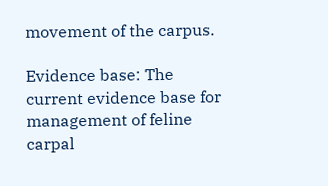movement of the carpus.

Evidence base: The current evidence base for management of feline carpal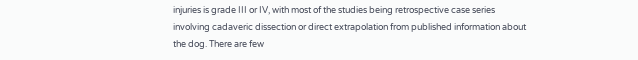injuries is grade III or IV, with most of the studies being retrospective case series involving cadaveric dissection or direct extrapolation from published information about the dog. There are few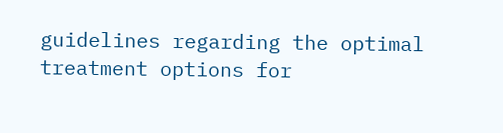guidelines regarding the optimal treatment options for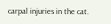carpal injuries in the cat.